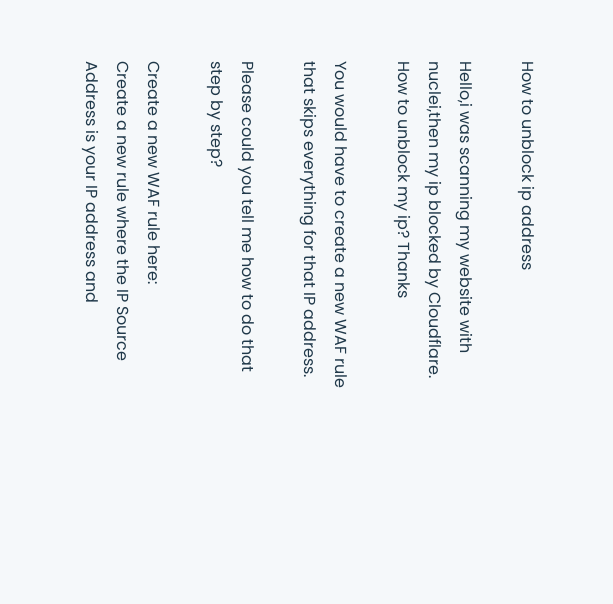How to unblock ip address

Hello,i was scanning my website with nuclei,then my ip blocked by Cloudflare. How to unblock my ip? Thanks

You would have to create a new WAF rule that skips everything for that IP address.

Please could you tell me how to do that step by step?

Create a new WAF rule here:
Create a new rule where the IP Source Address is your IP address and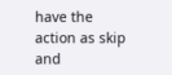have the action as skip and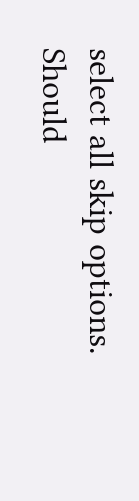select all skip options.
Should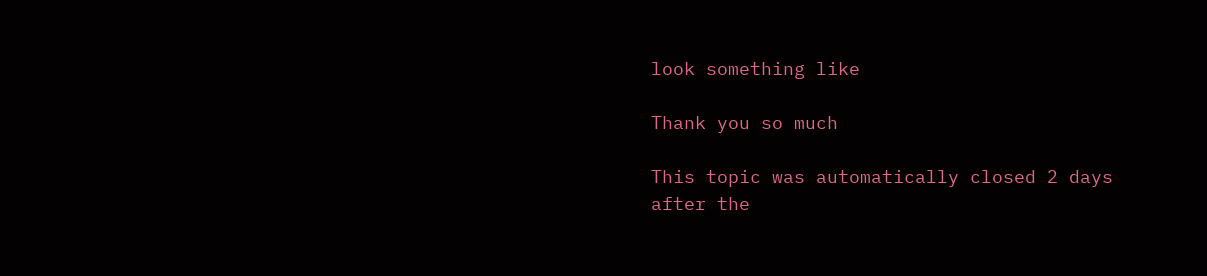look something like

Thank you so much

This topic was automatically closed 2 days after the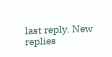last reply. New replies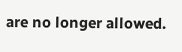are no longer allowed.